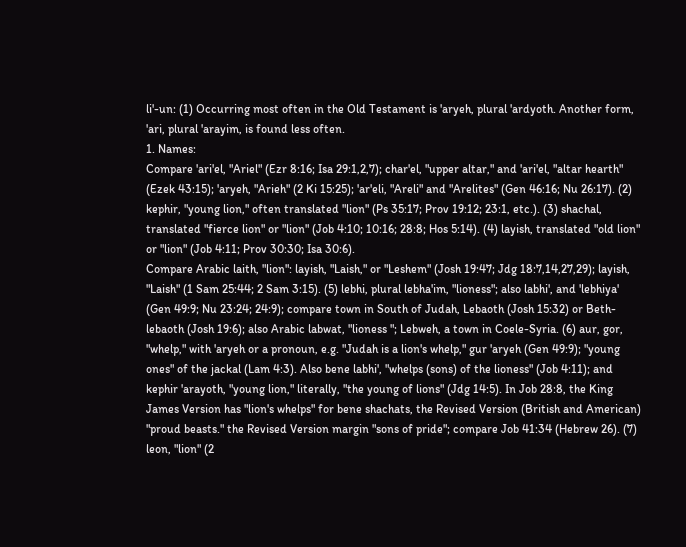li'-un: (1) Occurring most often in the Old Testament is 'aryeh, plural 'ardyoth. Another form, 'ari, plural 'arayim, is found less often.
1. Names:
Compare 'ari'el, "Ariel" (Ezr 8:16; Isa 29:1,2,7); char'el, "upper altar," and 'ari'el, "altar hearth" (Ezek 43:15); 'aryeh, "Arieh" (2 Ki 15:25); 'ar'eli, "Areli" and "Arelites" (Gen 46:16; Nu 26:17). (2) kephir, "young lion," often translated "lion" (Ps 35:17; Prov 19:12; 23:1, etc.). (3) shachal, translated "fierce lion" or "lion" (Job 4:10; 10:16; 28:8; Hos 5:14). (4) layish, translated "old lion" or "lion" (Job 4:11; Prov 30:30; Isa 30:6).
Compare Arabic laith, "lion": layish, "Laish," or "Leshem" (Josh 19:47; Jdg 18:7,14,27,29); layish, "Laish" (1 Sam 25:44; 2 Sam 3:15). (5) lebhi, plural lebha'im, "lioness"; also labhi', and 'lebhiya' (Gen 49:9; Nu 23:24; 24:9); compare town in South of Judah, Lebaoth (Josh 15:32) or Beth-lebaoth (Josh 19:6); also Arabic labwat, "lioness "; Lebweh, a town in Coele-Syria. (6) aur, gor, "whelp," with 'aryeh or a pronoun, e.g. "Judah is a lion's whelp," gur 'aryeh (Gen 49:9); "young ones" of the jackal (Lam 4:3). Also bene labhi', "whelps (sons) of the lioness" (Job 4:11); and kephir 'arayoth, "young lion," literally, "the young of lions" (Jdg 14:5). In Job 28:8, the King James Version has "lion's whelps" for bene shachats, the Revised Version (British and American) "proud beasts." the Revised Version margin "sons of pride"; compare Job 41:34 (Hebrew 26). (7) leon, "lion" (2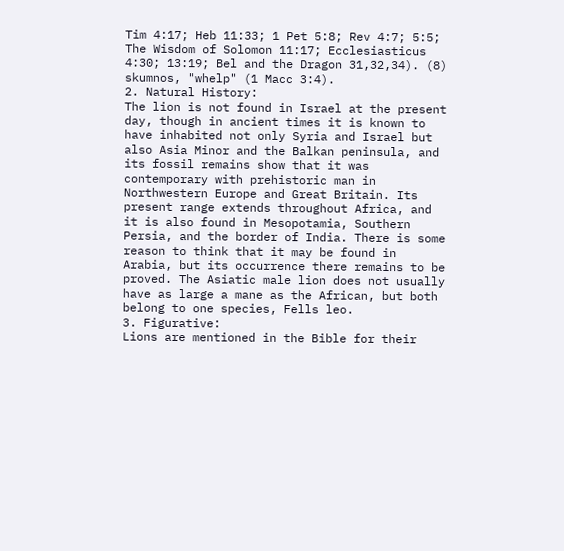Tim 4:17; Heb 11:33; 1 Pet 5:8; Rev 4:7; 5:5; The Wisdom of Solomon 11:17; Ecclesiasticus 4:30; 13:19; Bel and the Dragon 31,32,34). (8) skumnos, "whelp" (1 Macc 3:4).
2. Natural History:
The lion is not found in Israel at the present day, though in ancient times it is known to have inhabited not only Syria and Israel but also Asia Minor and the Balkan peninsula, and its fossil remains show that it was contemporary with prehistoric man in Northwestern Europe and Great Britain. Its present range extends throughout Africa, and it is also found in Mesopotamia, Southern Persia, and the border of India. There is some reason to think that it may be found in Arabia, but its occurrence there remains to be proved. The Asiatic male lion does not usually have as large a mane as the African, but both belong to one species, Fells leo.
3. Figurative:
Lions are mentioned in the Bible for their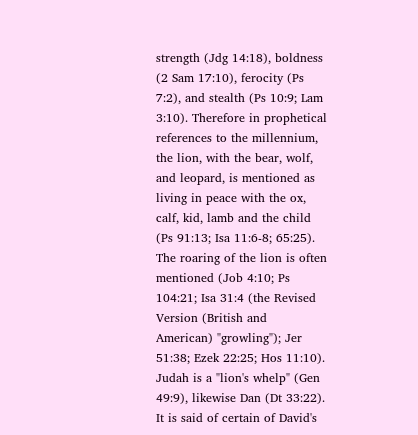strength (Jdg 14:18), boldness (2 Sam 17:10), ferocity (Ps 7:2), and stealth (Ps 10:9; Lam 3:10). Therefore in prophetical references to the millennium, the lion, with the bear, wolf, and leopard, is mentioned as living in peace with the ox, calf, kid, lamb and the child (Ps 91:13; Isa 11:6-8; 65:25). The roaring of the lion is often mentioned (Job 4:10; Ps 104:21; Isa 31:4 (the Revised Version (British and American) "growling"); Jer 51:38; Ezek 22:25; Hos 11:10). Judah is a "lion's whelp" (Gen 49:9), likewise Dan (Dt 33:22). It is said of certain of David's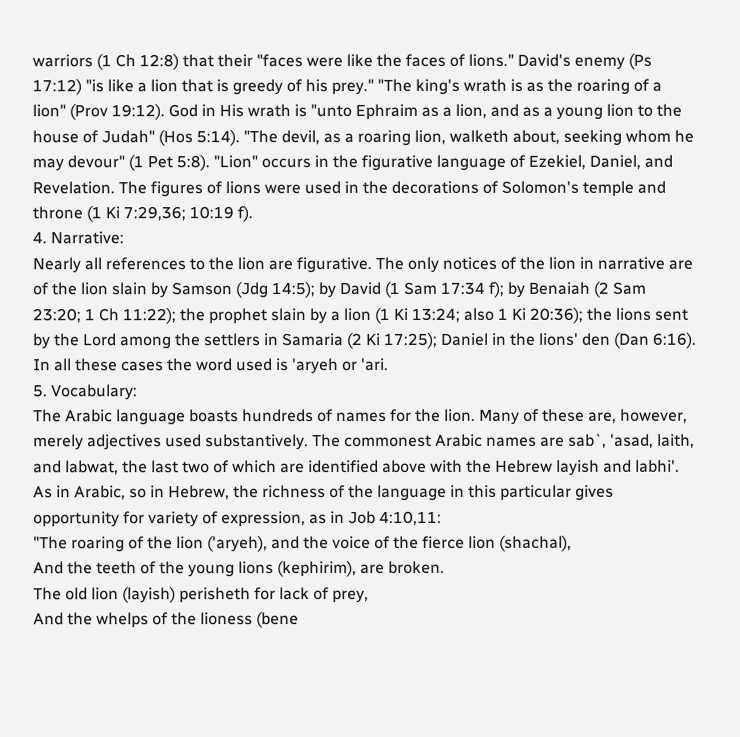warriors (1 Ch 12:8) that their "faces were like the faces of lions." David's enemy (Ps 17:12) "is like a lion that is greedy of his prey." "The king's wrath is as the roaring of a lion" (Prov 19:12). God in His wrath is "unto Ephraim as a lion, and as a young lion to the house of Judah" (Hos 5:14). "The devil, as a roaring lion, walketh about, seeking whom he may devour" (1 Pet 5:8). "Lion" occurs in the figurative language of Ezekiel, Daniel, and Revelation. The figures of lions were used in the decorations of Solomon's temple and throne (1 Ki 7:29,36; 10:19 f).
4. Narrative:
Nearly all references to the lion are figurative. The only notices of the lion in narrative are of the lion slain by Samson (Jdg 14:5); by David (1 Sam 17:34 f); by Benaiah (2 Sam 23:20; 1 Ch 11:22); the prophet slain by a lion (1 Ki 13:24; also 1 Ki 20:36); the lions sent by the Lord among the settlers in Samaria (2 Ki 17:25); Daniel in the lions' den (Dan 6:16). In all these cases the word used is 'aryeh or 'ari.
5. Vocabulary:
The Arabic language boasts hundreds of names for the lion. Many of these are, however, merely adjectives used substantively. The commonest Arabic names are sab`, 'asad, laith, and labwat, the last two of which are identified above with the Hebrew layish and labhi'. As in Arabic, so in Hebrew, the richness of the language in this particular gives opportunity for variety of expression, as in Job 4:10,11:
"The roaring of the lion ('aryeh), and the voice of the fierce lion (shachal),
And the teeth of the young lions (kephirim), are broken.
The old lion (layish) perisheth for lack of prey,
And the whelps of the lioness (bene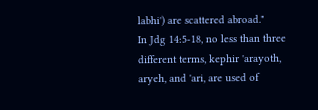labhi') are scattered abroad."
In Jdg 14:5-18, no less than three different terms, kephir 'arayoth, aryeh, and 'ari, are used of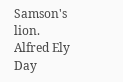Samson's lion.
Alfred Ely Day